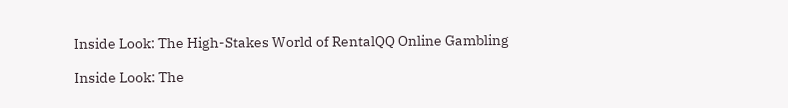Inside Look: The High-Stakes World of RentalQQ Online Gambling

Inside Look: The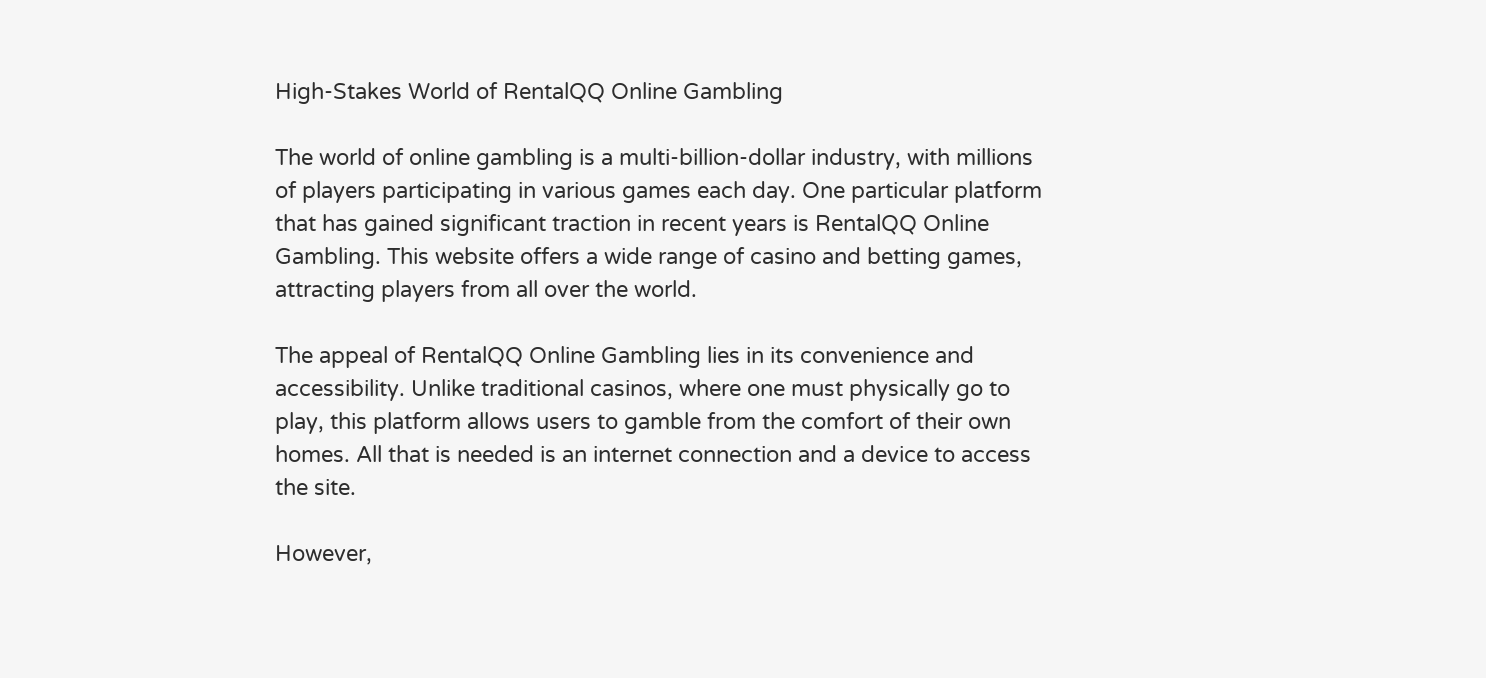High-Stakes World of RentalQQ Online Gambling

The world of online gambling is a multi-billion-dollar industry, with millions of players participating in various games each day. One particular platform that has gained significant traction in recent years is RentalQQ Online Gambling. This website offers a wide range of casino and betting games, attracting players from all over the world.

The appeal of RentalQQ Online Gambling lies in its convenience and accessibility. Unlike traditional casinos, where one must physically go to play, this platform allows users to gamble from the comfort of their own homes. All that is needed is an internet connection and a device to access the site.

However,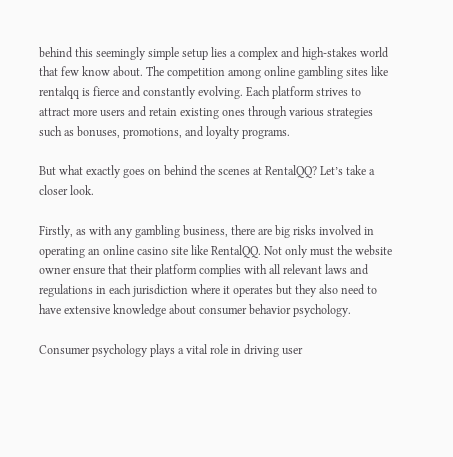behind this seemingly simple setup lies a complex and high-stakes world that few know about. The competition among online gambling sites like rentalqq is fierce and constantly evolving. Each platform strives to attract more users and retain existing ones through various strategies such as bonuses, promotions, and loyalty programs.

But what exactly goes on behind the scenes at RentalQQ? Let’s take a closer look.

Firstly, as with any gambling business, there are big risks involved in operating an online casino site like RentalQQ. Not only must the website owner ensure that their platform complies with all relevant laws and regulations in each jurisdiction where it operates but they also need to have extensive knowledge about consumer behavior psychology.

Consumer psychology plays a vital role in driving user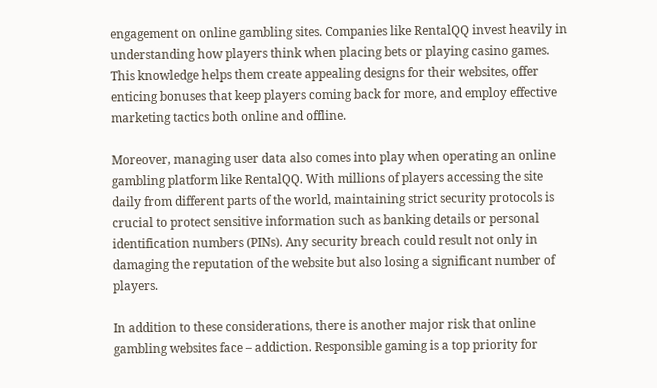engagement on online gambling sites. Companies like RentalQQ invest heavily in understanding how players think when placing bets or playing casino games. This knowledge helps them create appealing designs for their websites, offer enticing bonuses that keep players coming back for more, and employ effective marketing tactics both online and offline.

Moreover, managing user data also comes into play when operating an online gambling platform like RentalQQ. With millions of players accessing the site daily from different parts of the world, maintaining strict security protocols is crucial to protect sensitive information such as banking details or personal identification numbers (PINs). Any security breach could result not only in damaging the reputation of the website but also losing a significant number of players.

In addition to these considerations, there is another major risk that online gambling websites face – addiction. Responsible gaming is a top priority for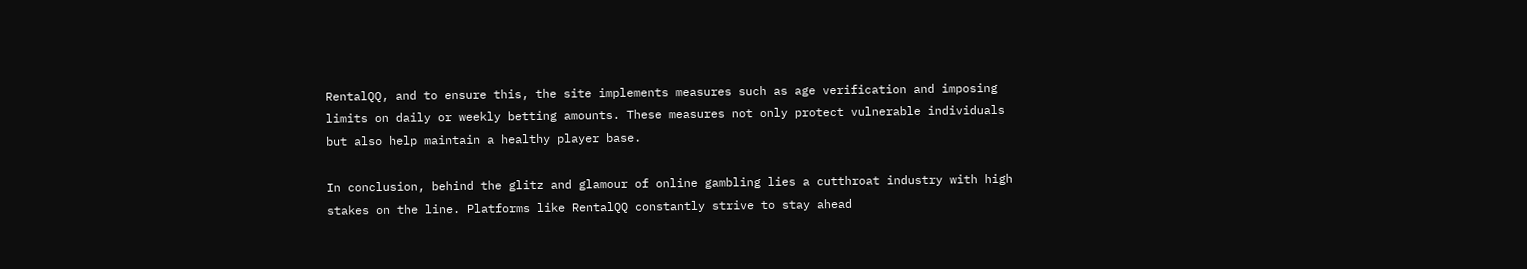RentalQQ, and to ensure this, the site implements measures such as age verification and imposing limits on daily or weekly betting amounts. These measures not only protect vulnerable individuals but also help maintain a healthy player base.

In conclusion, behind the glitz and glamour of online gambling lies a cutthroat industry with high stakes on the line. Platforms like RentalQQ constantly strive to stay ahead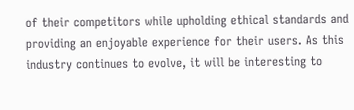of their competitors while upholding ethical standards and providing an enjoyable experience for their users. As this industry continues to evolve, it will be interesting to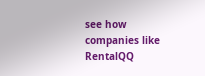see how companies like RentalQQ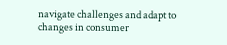navigate challenges and adapt to changes in consumer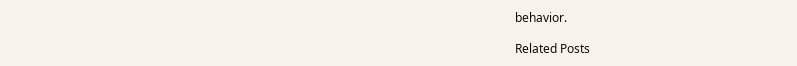behavior.

Related Posts